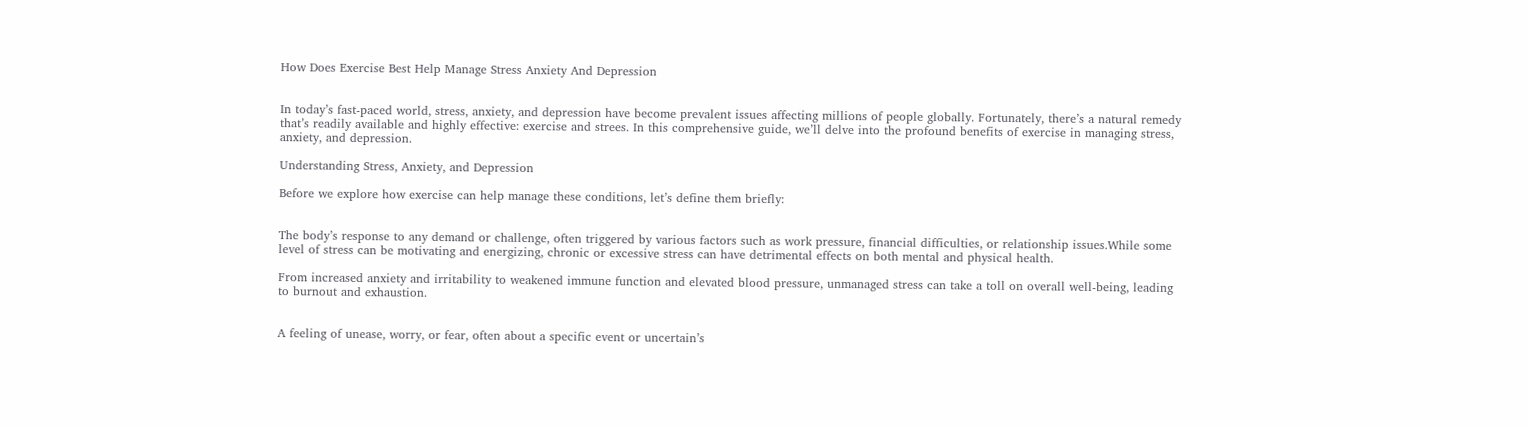How Does Exercise Best Help Manage Stress Anxiety And Depression


In today’s fast-paced world, stress, anxiety, and depression have become prevalent issues affecting millions of people globally. Fortunately, there’s a natural remedy that’s readily available and highly effective: exercise and strees. In this comprehensive guide, we’ll delve into the profound benefits of exercise in managing stress, anxiety, and depression.

Understanding Stress, Anxiety, and Depression

Before we explore how exercise can help manage these conditions, let’s define them briefly:


The body’s response to any demand or challenge, often triggered by various factors such as work pressure, financial difficulties, or relationship issues.While some level of stress can be motivating and energizing, chronic or excessive stress can have detrimental effects on both mental and physical health.

From increased anxiety and irritability to weakened immune function and elevated blood pressure, unmanaged stress can take a toll on overall well-being, leading to burnout and exhaustion.


A feeling of unease, worry, or fear, often about a specific event or uncertain’s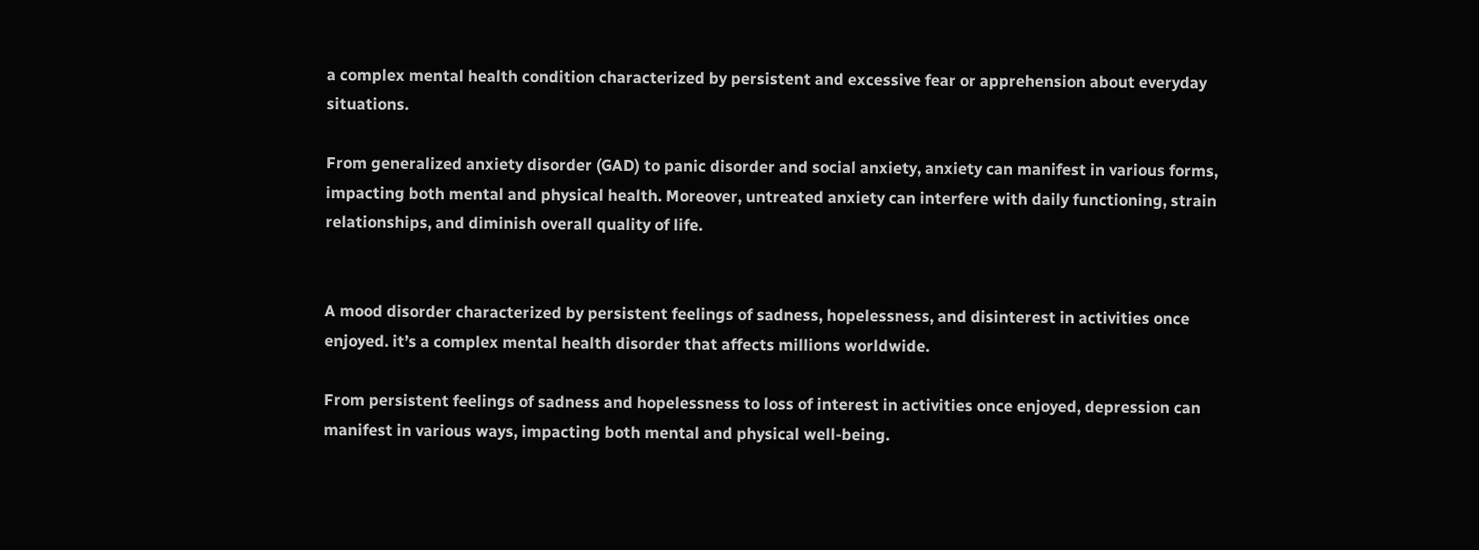a complex mental health condition characterized by persistent and excessive fear or apprehension about everyday situations.

From generalized anxiety disorder (GAD) to panic disorder and social anxiety, anxiety can manifest in various forms, impacting both mental and physical health. Moreover, untreated anxiety can interfere with daily functioning, strain relationships, and diminish overall quality of life.


A mood disorder characterized by persistent feelings of sadness, hopelessness, and disinterest in activities once enjoyed. it’s a complex mental health disorder that affects millions worldwide.

From persistent feelings of sadness and hopelessness to loss of interest in activities once enjoyed, depression can manifest in various ways, impacting both mental and physical well-being.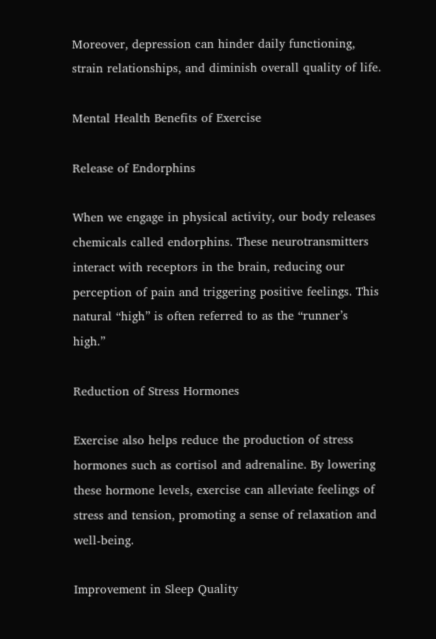Moreover, depression can hinder daily functioning, strain relationships, and diminish overall quality of life.

Mental Health Benefits of Exercise

Release of Endorphins

When we engage in physical activity, our body releases chemicals called endorphins. These neurotransmitters interact with receptors in the brain, reducing our perception of pain and triggering positive feelings. This natural “high” is often referred to as the “runner’s high.”

Reduction of Stress Hormones

Exercise also helps reduce the production of stress hormones such as cortisol and adrenaline. By lowering these hormone levels, exercise can alleviate feelings of stress and tension, promoting a sense of relaxation and well-being.

Improvement in Sleep Quality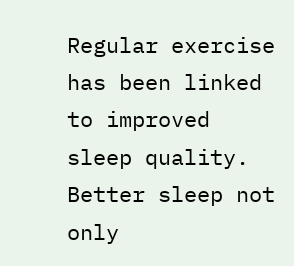Regular exercise has been linked to improved sleep quality. Better sleep not only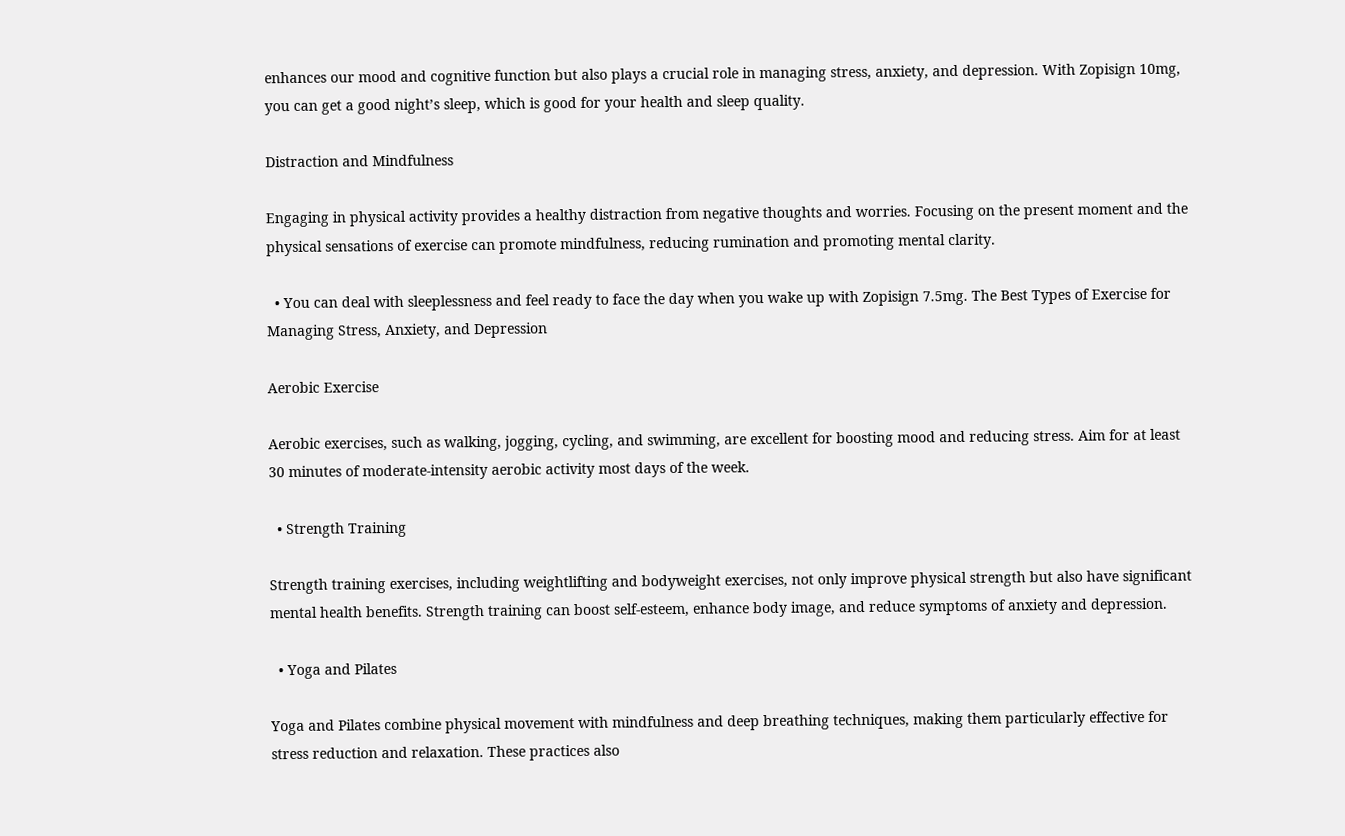enhances our mood and cognitive function but also plays a crucial role in managing stress, anxiety, and depression. With Zopisign 10mg, you can get a good night’s sleep, which is good for your health and sleep quality.

Distraction and Mindfulness

Engaging in physical activity provides a healthy distraction from negative thoughts and worries. Focusing on the present moment and the physical sensations of exercise can promote mindfulness, reducing rumination and promoting mental clarity.

  • You can deal with sleeplessness and feel ready to face the day when you wake up with Zopisign 7.5mg. The Best Types of Exercise for Managing Stress, Anxiety, and Depression

Aerobic Exercise

Aerobic exercises, such as walking, jogging, cycling, and swimming, are excellent for boosting mood and reducing stress. Aim for at least 30 minutes of moderate-intensity aerobic activity most days of the week.

  • Strength Training

Strength training exercises, including weightlifting and bodyweight exercises, not only improve physical strength but also have significant mental health benefits. Strength training can boost self-esteem, enhance body image, and reduce symptoms of anxiety and depression.

  • Yoga and Pilates

Yoga and Pilates combine physical movement with mindfulness and deep breathing techniques, making them particularly effective for stress reduction and relaxation. These practices also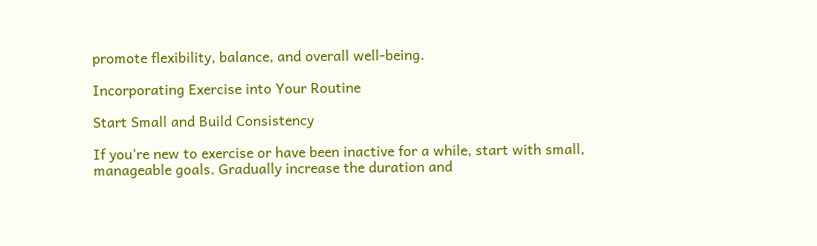promote flexibility, balance, and overall well-being.

Incorporating Exercise into Your Routine

Start Small and Build Consistency

If you’re new to exercise or have been inactive for a while, start with small, manageable goals. Gradually increase the duration and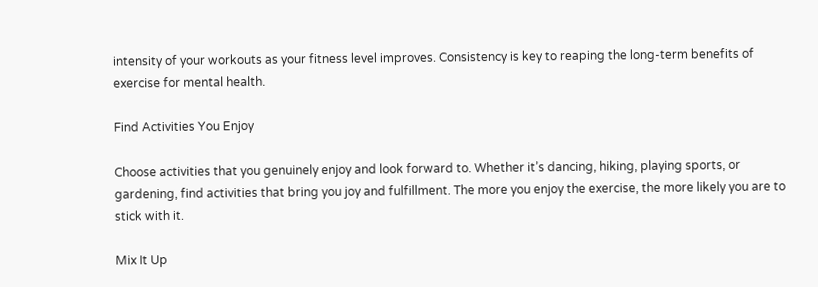intensity of your workouts as your fitness level improves. Consistency is key to reaping the long-term benefits of exercise for mental health.

Find Activities You Enjoy

Choose activities that you genuinely enjoy and look forward to. Whether it’s dancing, hiking, playing sports, or gardening, find activities that bring you joy and fulfillment. The more you enjoy the exercise, the more likely you are to stick with it.

Mix It Up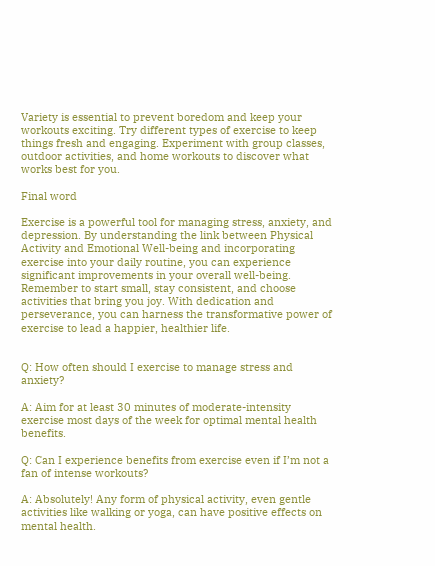Variety is essential to prevent boredom and keep your workouts exciting. Try different types of exercise to keep things fresh and engaging. Experiment with group classes, outdoor activities, and home workouts to discover what works best for you.

Final word

Exercise is a powerful tool for managing stress, anxiety, and depression. By understanding the link between Physical Activity and Emotional Well-being and incorporating exercise into your daily routine, you can experience significant improvements in your overall well-being. Remember to start small, stay consistent, and choose activities that bring you joy. With dedication and perseverance, you can harness the transformative power of exercise to lead a happier, healthier life.


Q: How often should I exercise to manage stress and anxiety?

A: Aim for at least 30 minutes of moderate-intensity exercise most days of the week for optimal mental health benefits.

Q: Can I experience benefits from exercise even if I’m not a fan of intense workouts?

A: Absolutely! Any form of physical activity, even gentle activities like walking or yoga, can have positive effects on mental health.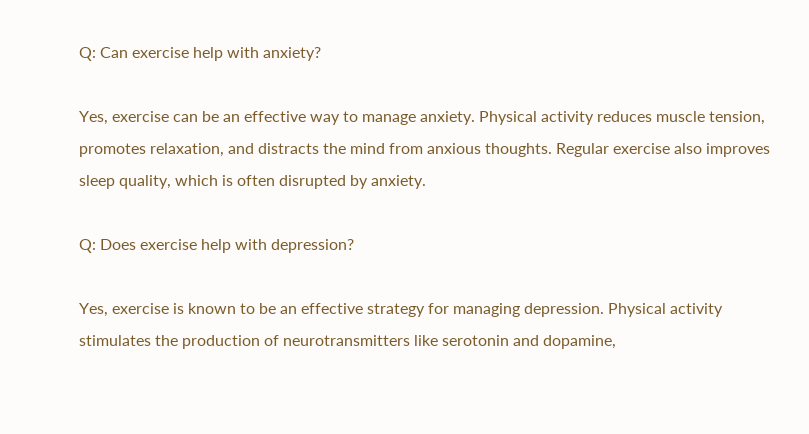Q: Can exercise help with anxiety?

Yes, exercise can be an effective way to manage anxiety. Physical activity reduces muscle tension, promotes relaxation, and distracts the mind from anxious thoughts. Regular exercise also improves sleep quality, which is often disrupted by anxiety.

Q: Does exercise help with depression?

Yes, exercise is known to be an effective strategy for managing depression. Physical activity stimulates the production of neurotransmitters like serotonin and dopamine,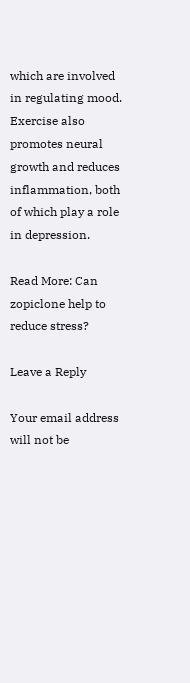which are involved in regulating mood. Exercise also promotes neural growth and reduces inflammation, both of which play a role in depression.

Read More: Can zopiclone help to reduce stress?

Leave a Reply

Your email address will not be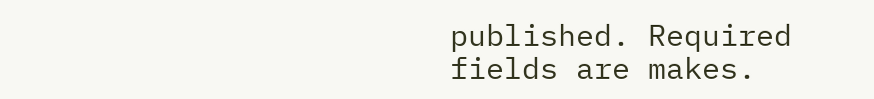published. Required fields are makes.